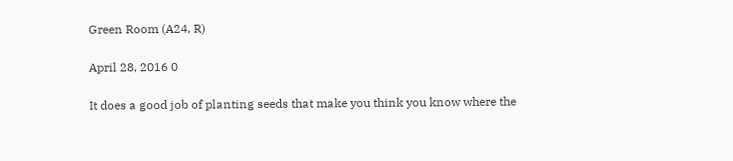Green Room (A24, R)

April 28, 2016 0

It does a good job of planting seeds that make you think you know where the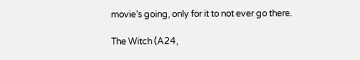movie’s going, only for it to not ever go there.

The Witch (A24,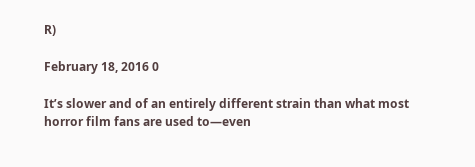R)

February 18, 2016 0

It’s slower and of an entirely different strain than what most horror film fans are used to—even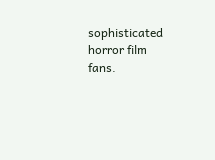sophisticated horror film fans.